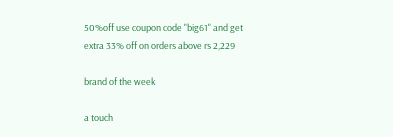50%off use coupon code "big61" and get extra 33% off on orders above rs 2,229

brand of the week

a touch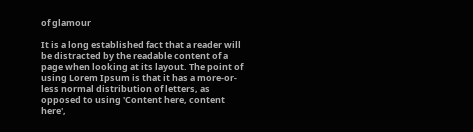of glamour

It is a long established fact that a reader will be distracted by the readable content of a page when looking at its layout. The point of using Lorem Ipsum is that it has a more-or-less normal distribution of letters, as opposed to using 'Content here, content here',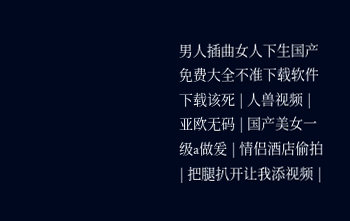男人插曲女人下生国产免费大全不准下载软件下载该死 | 人兽视频 | 亚欧无码 | 国产美女一级a做爰 | 情侣酒店偷拍 | 把腿扒开让我添视频 |